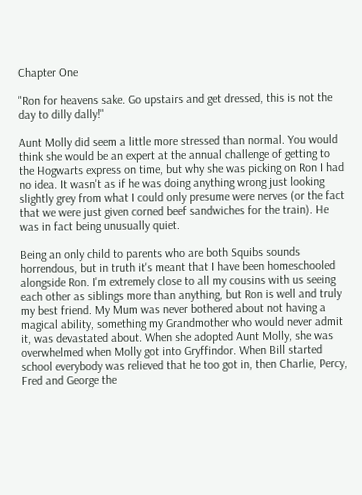Chapter One

"Ron for heavens sake. Go upstairs and get dressed, this is not the day to dilly dally!"

Aunt Molly did seem a little more stressed than normal. You would think she would be an expert at the annual challenge of getting to the Hogwarts express on time, but why she was picking on Ron I had no idea. It wasn't as if he was doing anything wrong just looking slightly grey from what I could only presume were nerves (or the fact that we were just given corned beef sandwiches for the train). He was in fact being unusually quiet.

Being an only child to parents who are both Squibs sounds horrendous, but in truth it's meant that I have been homeschooled alongside Ron. I'm extremely close to all my cousins with us seeing each other as siblings more than anything, but Ron is well and truly my best friend. My Mum was never bothered about not having a magical ability, something my Grandmother who would never admit it, was devastated about. When she adopted Aunt Molly, she was overwhelmed when Molly got into Gryffindor. When Bill started school everybody was relieved that he too got in, then Charlie, Percy, Fred and George the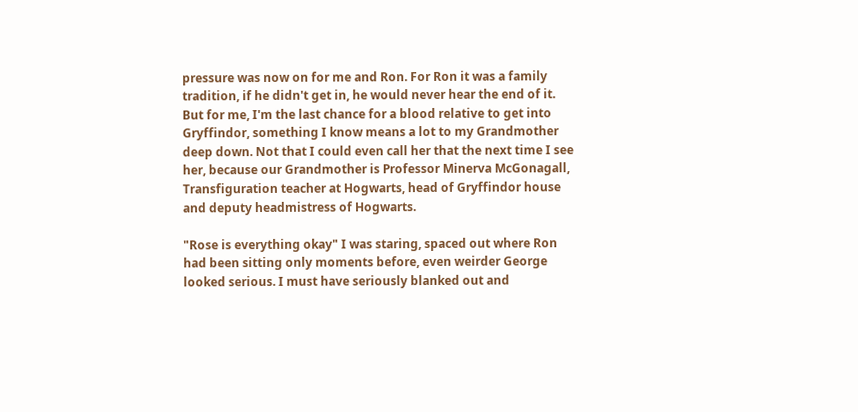pressure was now on for me and Ron. For Ron it was a family tradition, if he didn't get in, he would never hear the end of it. But for me, I'm the last chance for a blood relative to get into Gryffindor, something I know means a lot to my Grandmother deep down. Not that I could even call her that the next time I see her, because our Grandmother is Professor Minerva McGonagall, Transfiguration teacher at Hogwarts, head of Gryffindor house and deputy headmistress of Hogwarts.

"Rose is everything okay" I was staring, spaced out where Ron had been sitting only moments before, even weirder George looked serious. I must have seriously blanked out and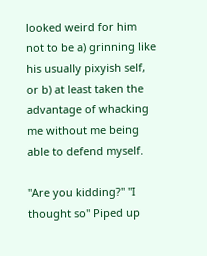looked weird for him not to be a) grinning like his usually pixyish self, or b) at least taken the advantage of whacking me without me being able to defend myself.

"Are you kidding?" "I thought so" Piped up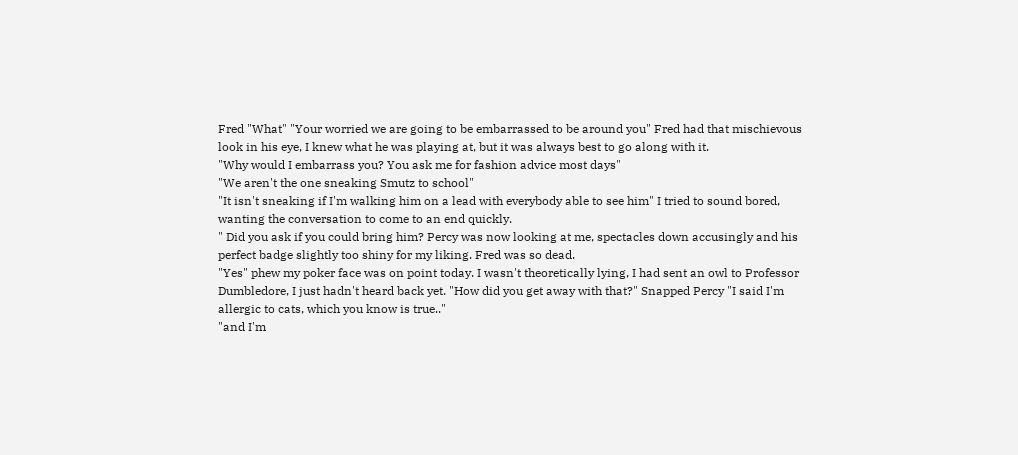Fred "What" "Your worried we are going to be embarrassed to be around you" Fred had that mischievous look in his eye, I knew what he was playing at, but it was always best to go along with it.
"Why would I embarrass you? You ask me for fashion advice most days"
"We aren't the one sneaking Smutz to school"
"It isn't sneaking if I'm walking him on a lead with everybody able to see him" I tried to sound bored, wanting the conversation to come to an end quickly.
" Did you ask if you could bring him? Percy was now looking at me, spectacles down accusingly and his perfect badge slightly too shiny for my liking. Fred was so dead.
"Yes" phew my poker face was on point today. I wasn't theoretically lying, I had sent an owl to Professor Dumbledore, I just hadn't heard back yet. "How did you get away with that?" Snapped Percy "I said I'm allergic to cats, which you know is true.."
"and I'm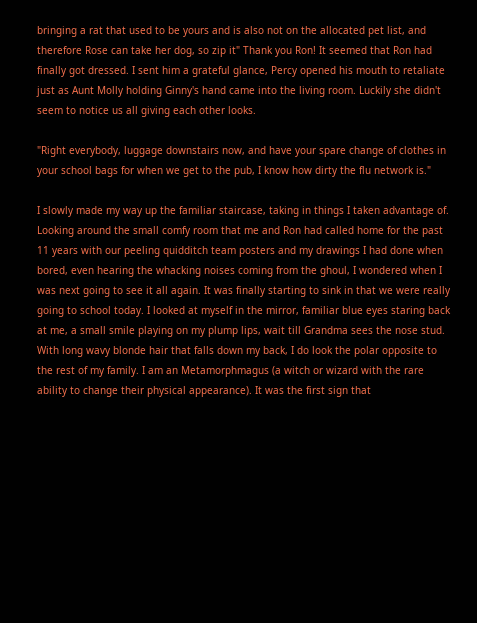bringing a rat that used to be yours and is also not on the allocated pet list, and therefore Rose can take her dog, so zip it" Thank you Ron! It seemed that Ron had finally got dressed. I sent him a grateful glance, Percy opened his mouth to retaliate just as Aunt Molly holding Ginny's hand came into the living room. Luckily she didn't seem to notice us all giving each other looks.

"Right everybody, luggage downstairs now, and have your spare change of clothes in your school bags for when we get to the pub, I know how dirty the flu network is."

I slowly made my way up the familiar staircase, taking in things I taken advantage of. Looking around the small comfy room that me and Ron had called home for the past 11 years with our peeling quidditch team posters and my drawings I had done when bored, even hearing the whacking noises coming from the ghoul, I wondered when I was next going to see it all again. It was finally starting to sink in that we were really going to school today. I looked at myself in the mirror, familiar blue eyes staring back at me, a small smile playing on my plump lips, wait till Grandma sees the nose stud. With long wavy blonde hair that falls down my back, I do look the polar opposite to the rest of my family. I am an Metamorphmagus (a witch or wizard with the rare ability to change their physical appearance). It was the first sign that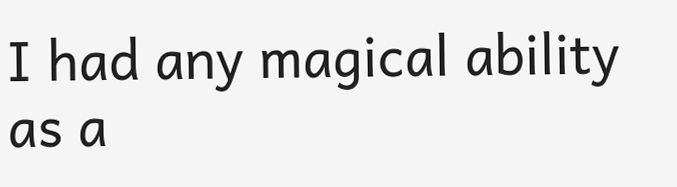I had any magical ability as a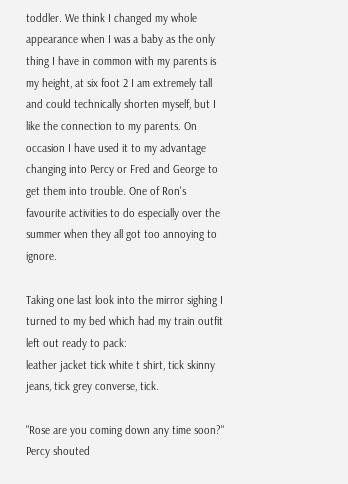toddler. We think I changed my whole appearance when I was a baby as the only thing I have in common with my parents is my height, at six foot 2 I am extremely tall and could technically shorten myself, but I like the connection to my parents. On occasion I have used it to my advantage changing into Percy or Fred and George to get them into trouble. One of Ron's favourite activities to do especially over the summer when they all got too annoying to ignore.

Taking one last look into the mirror sighing I turned to my bed which had my train outfit left out ready to pack:
leather jacket tick white t shirt, tick skinny jeans, tick grey converse, tick.

"Rose are you coming down any time soon?" Percy shouted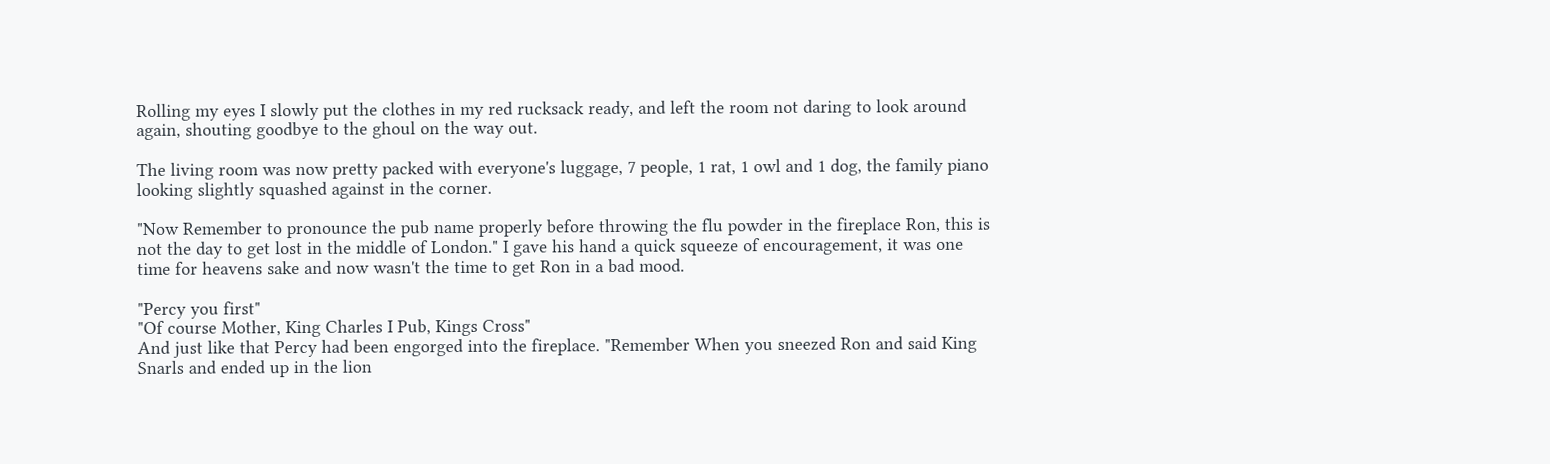Rolling my eyes I slowly put the clothes in my red rucksack ready, and left the room not daring to look around again, shouting goodbye to the ghoul on the way out.

The living room was now pretty packed with everyone's luggage, 7 people, 1 rat, 1 owl and 1 dog, the family piano looking slightly squashed against in the corner.

"Now Remember to pronounce the pub name properly before throwing the flu powder in the fireplace Ron, this is not the day to get lost in the middle of London." I gave his hand a quick squeeze of encouragement, it was one time for heavens sake and now wasn't the time to get Ron in a bad mood.

"Percy you first"
"Of course Mother, King Charles I Pub, Kings Cross"
And just like that Percy had been engorged into the fireplace. "Remember When you sneezed Ron and said King Snarls and ended up in the lion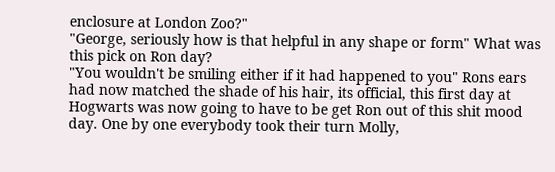enclosure at London Zoo?"
"George, seriously how is that helpful in any shape or form" What was this pick on Ron day?
"You wouldn't be smiling either if it had happened to you" Rons ears had now matched the shade of his hair, its official, this first day at Hogwarts was now going to have to be get Ron out of this shit mood day. One by one everybody took their turn Molly,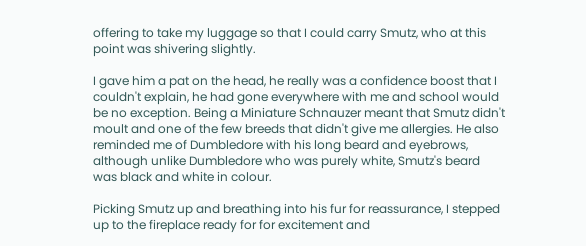offering to take my luggage so that I could carry Smutz, who at this point was shivering slightly.

I gave him a pat on the head, he really was a confidence boost that I couldn't explain, he had gone everywhere with me and school would be no exception. Being a Miniature Schnauzer meant that Smutz didn't moult and one of the few breeds that didn't give me allergies. He also reminded me of Dumbledore with his long beard and eyebrows, although unlike Dumbledore who was purely white, Smutz's beard was black and white in colour.

Picking Smutz up and breathing into his fur for reassurance, I stepped up to the fireplace ready for for excitement and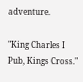adventure.

"King Charles I Pub, Kings Cross."